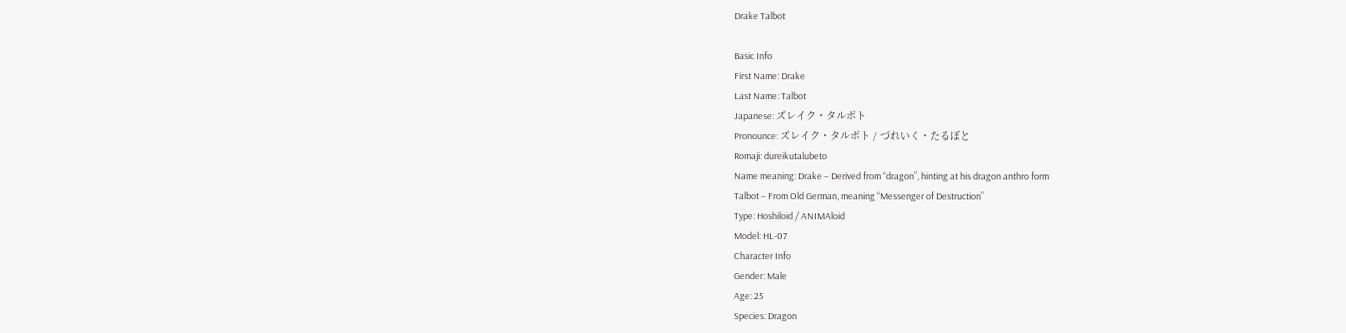Drake Talbot

Basic Info
First Name: Drake
Last Name: Talbot
Japanese: ズレイク・タルボト
Pronounce: ズレイク・タルボト / づれいく・たるぼと
Romaji: dureikutalubeto
Name meaning: Drake – Derived from “dragon”, hinting at his dragon anthro form
Talbot – From Old German, meaning “Messenger of Destruction”
Type: Hoshiloid / ANIMAloid
Model: HL-07
Character Info
Gender: Male
Age: 25
Species: Dragon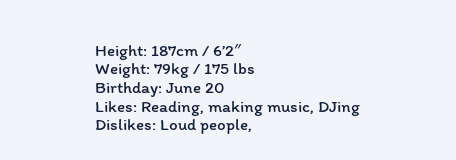Height: 187cm / 6’2″
Weight: 79kg / 175 lbs
Birthday: June 20
Likes: Reading, making music, DJing
Dislikes: Loud people,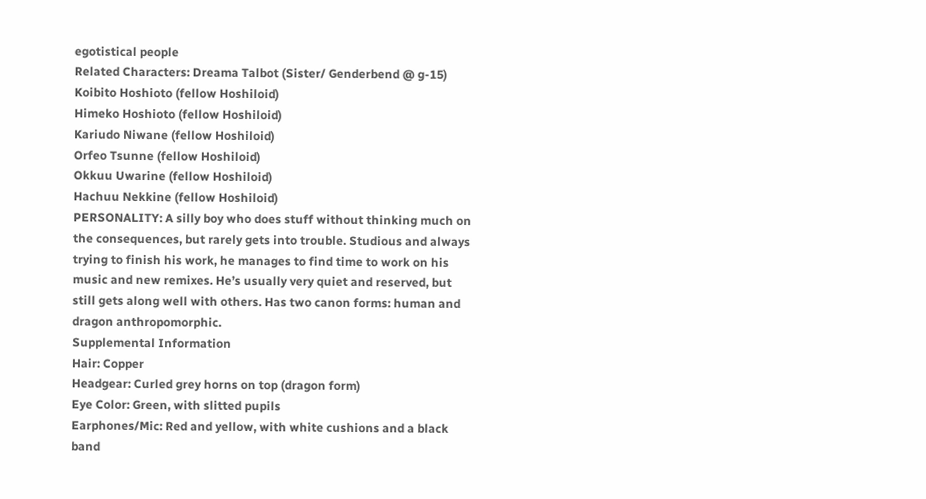egotistical people
Related Characters: Dreama Talbot (Sister/ Genderbend @ g-15)
Koibito Hoshioto (fellow Hoshiloid)
Himeko Hoshioto (fellow Hoshiloid)
Kariudo Niwane (fellow Hoshiloid)
Orfeo Tsunne (fellow Hoshiloid)
Okkuu Uwarine (fellow Hoshiloid)
Hachuu Nekkine (fellow Hoshiloid)
PERSONALITY: A silly boy who does stuff without thinking much on the consequences, but rarely gets into trouble. Studious and always trying to finish his work, he manages to find time to work on his music and new remixes. He’s usually very quiet and reserved, but still gets along well with others. Has two canon forms: human and dragon anthropomorphic.
Supplemental Information
Hair: Copper
Headgear: Curled grey horns on top (dragon form)
Eye Color: Green, with slitted pupils
Earphones/Mic: Red and yellow, with white cushions and a black band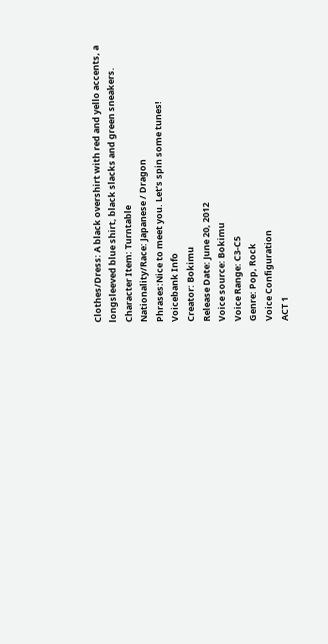Clothes/Dress: A black overshirt with red and yello accents, a longsleeved blue shirt, black slacks and green sneakers.
Character Item: Turntable
Nationality/Race: Japanese / Dragon
Phrases:Nice to meet you. Let’s spin some tunes!
Voicebank Info
Creator: Bokimu
Release Date: June 20, 2012
Voice source: Bokimu
Voice Range: C3-C5
Genre: Pop, Rock
Voice Configuration
ACT 1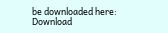be downloaded here: Download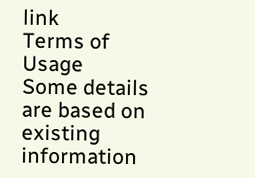link
Terms of Usage
Some details are based on existing information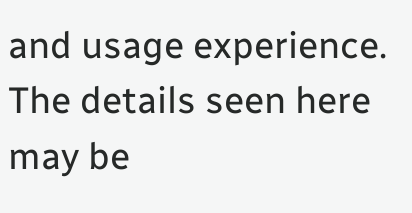and usage experience. The details seen here may be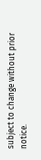subject to change without prior notice.